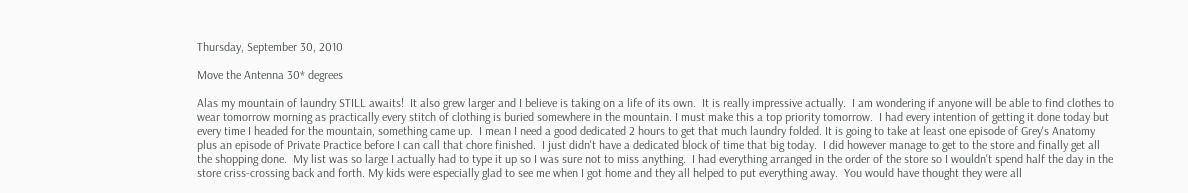Thursday, September 30, 2010

Move the Antenna 30* degrees

Alas my mountain of laundry STILL awaits!  It also grew larger and I believe is taking on a life of its own.  It is really impressive actually.  I am wondering if anyone will be able to find clothes to wear tomorrow morning as practically every stitch of clothing is buried somewhere in the mountain. I must make this a top priority tomorrow.  I had every intention of getting it done today but every time I headed for the mountain, something came up.  I mean I need a good dedicated 2 hours to get that much laundry folded. It is going to take at least one episode of Grey's Anatomy plus an episode of Private Practice before I can call that chore finished.  I just didn't have a dedicated block of time that big today.  I did however manage to get to the store and finally get all the shopping done.  My list was so large I actually had to type it up so I was sure not to miss anything.  I had everything arranged in the order of the store so I wouldn't spend half the day in the store criss-crossing back and forth. My kids were especially glad to see me when I got home and they all helped to put everything away.  You would have thought they were all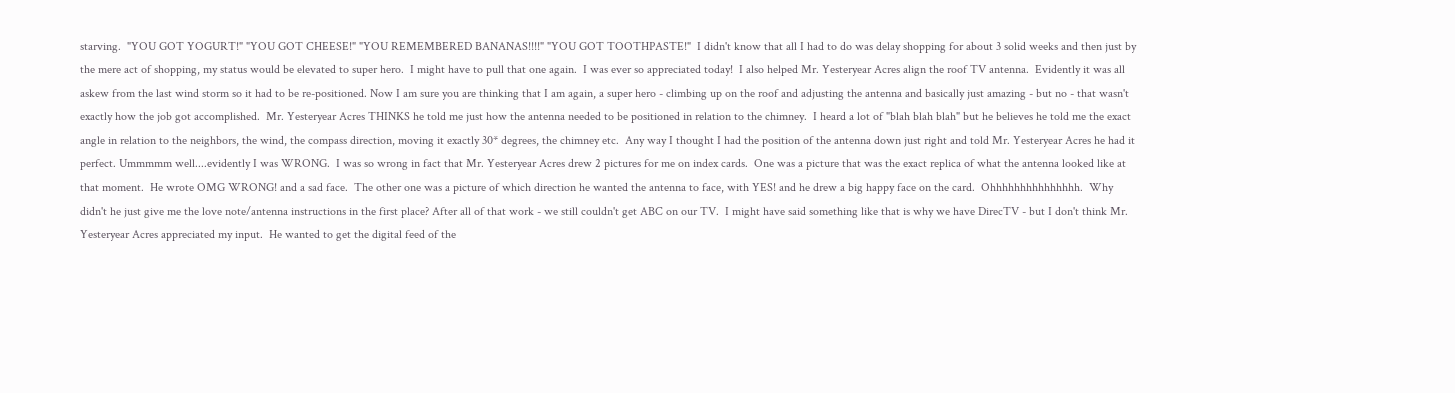starving.  "YOU GOT YOGURT!" "YOU GOT CHEESE!" "YOU REMEMBERED BANANAS!!!!" "YOU GOT TOOTHPASTE!"  I didn't know that all I had to do was delay shopping for about 3 solid weeks and then just by the mere act of shopping, my status would be elevated to super hero.  I might have to pull that one again.  I was ever so appreciated today!  I also helped Mr. Yesteryear Acres align the roof TV antenna.  Evidently it was all askew from the last wind storm so it had to be re-positioned. Now I am sure you are thinking that I am again, a super hero - climbing up on the roof and adjusting the antenna and basically just amazing - but no - that wasn't exactly how the job got accomplished.  Mr. Yesteryear Acres THINKS he told me just how the antenna needed to be positioned in relation to the chimney.  I heard a lot of "blah blah blah" but he believes he told me the exact angle in relation to the neighbors, the wind, the compass direction, moving it exactly 30* degrees, the chimney etc.  Any way I thought I had the position of the antenna down just right and told Mr. Yesteryear Acres he had it perfect. Ummmmm well....evidently I was WRONG.  I was so wrong in fact that Mr. Yesteryear Acres drew 2 pictures for me on index cards.  One was a picture that was the exact replica of what the antenna looked like at that moment.  He wrote OMG WRONG! and a sad face.  The other one was a picture of which direction he wanted the antenna to face, with YES! and he drew a big happy face on the card.  Ohhhhhhhhhhhhhhh.  Why didn't he just give me the love note/antenna instructions in the first place? After all of that work - we still couldn't get ABC on our TV.  I might have said something like that is why we have DirecTV - but I don't think Mr. Yesteryear Acres appreciated my input.  He wanted to get the digital feed of the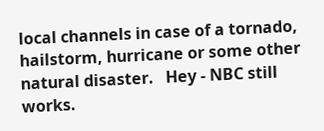local channels in case of a tornado, hailstorm, hurricane or some other natural disaster.   Hey - NBC still works.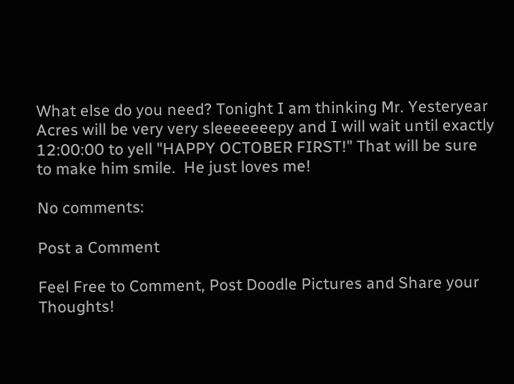What else do you need? Tonight I am thinking Mr. Yesteryear Acres will be very very sleeeeeeepy and I will wait until exactly 12:00:00 to yell "HAPPY OCTOBER FIRST!" That will be sure to make him smile.  He just loves me!

No comments:

Post a Comment

Feel Free to Comment, Post Doodle Pictures and Share your Thoughts!